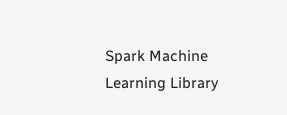Spark Machine Learning Library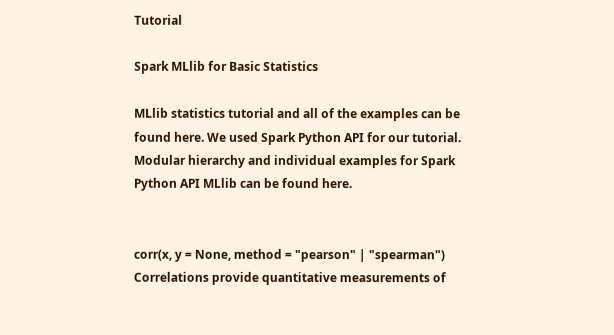Tutorial

Spark MLlib for Basic Statistics

MLlib statistics tutorial and all of the examples can be found here. We used Spark Python API for our tutorial. Modular hierarchy and individual examples for Spark Python API MLlib can be found here.


corr(x, y = None, method = "pearson" | "spearman")
Correlations provide quantitative measurements of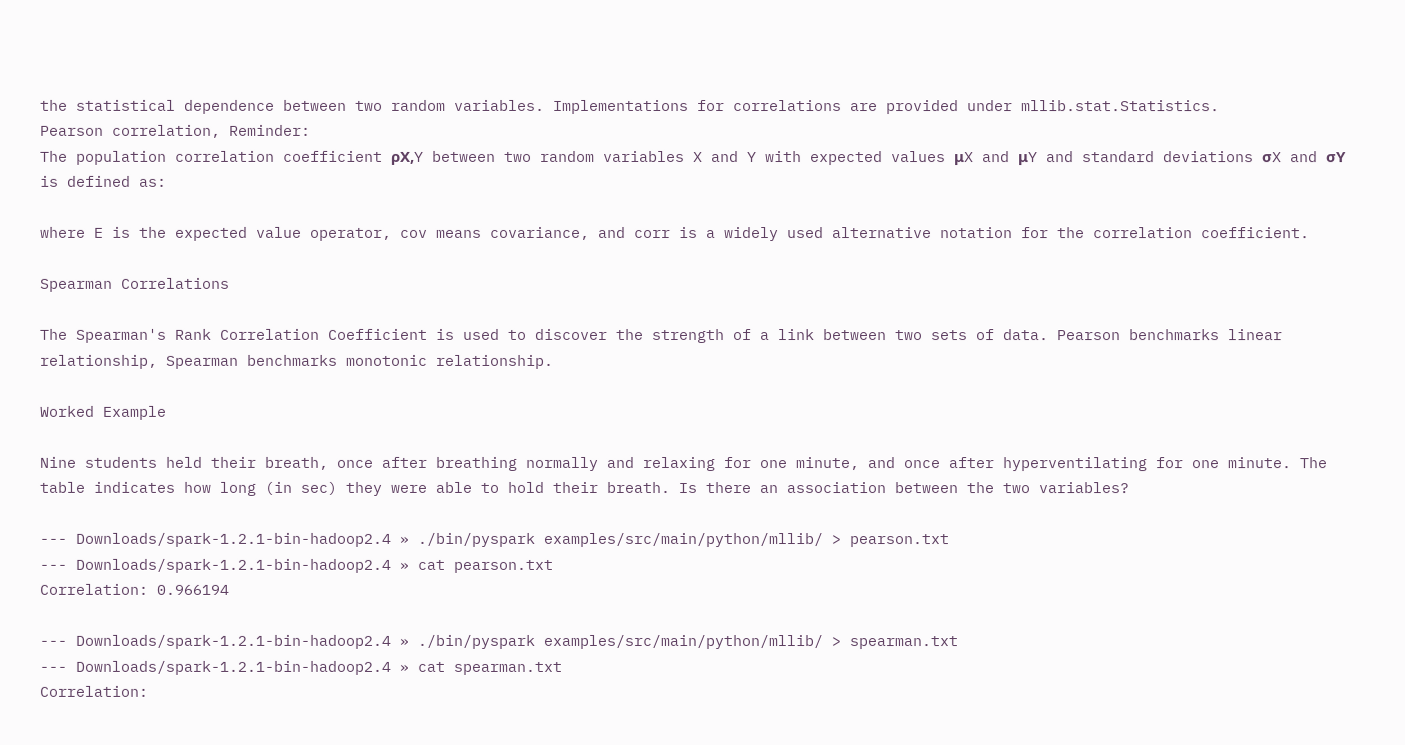the statistical dependence between two random variables. Implementations for correlations are provided under mllib.stat.Statistics.
Pearson correlation, Reminder:
The population correlation coefficient ρX,Y between two random variables X and Y with expected values μX and μY and standard deviations σX and σY is defined as:

where E is the expected value operator, cov means covariance, and corr is a widely used alternative notation for the correlation coefficient.

Spearman Correlations

The Spearman's Rank Correlation Coefficient is used to discover the strength of a link between two sets of data. Pearson benchmarks linear relationship, Spearman benchmarks monotonic relationship.

Worked Example

Nine students held their breath, once after breathing normally and relaxing for one minute, and once after hyperventilating for one minute. The table indicates how long (in sec) they were able to hold their breath. Is there an association between the two variables?

--- Downloads/spark-1.2.1-bin-hadoop2.4 » ./bin/pyspark examples/src/main/python/mllib/ > pearson.txt
--- Downloads/spark-1.2.1-bin-hadoop2.4 » cat pearson.txt
Correlation: 0.966194

--- Downloads/spark-1.2.1-bin-hadoop2.4 » ./bin/pyspark examples/src/main/python/mllib/ > spearman.txt
--- Downloads/spark-1.2.1-bin-hadoop2.4 » cat spearman.txt
Correlation: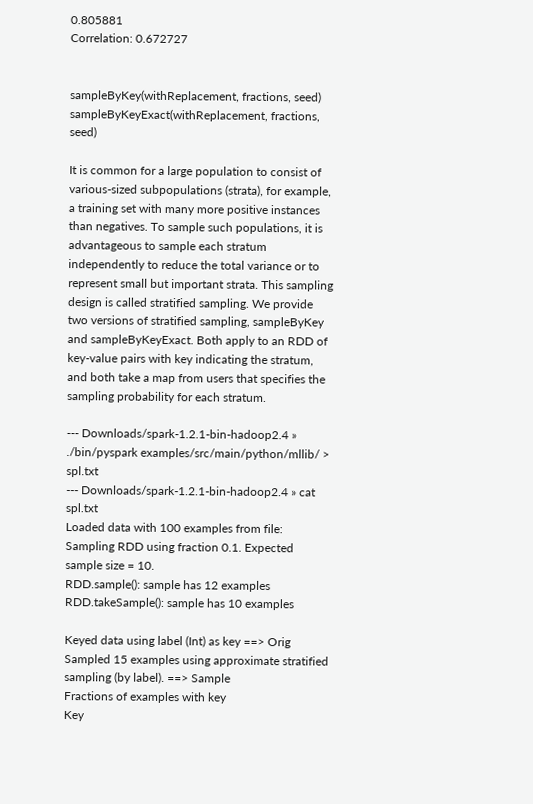0.805881
Correlation: 0.672727


sampleByKey(withReplacement, fractions, seed)
sampleByKeyExact(withReplacement, fractions, seed)

It is common for a large population to consist of various-sized subpopulations (strata), for example, a training set with many more positive instances than negatives. To sample such populations, it is advantageous to sample each stratum independently to reduce the total variance or to represent small but important strata. This sampling design is called stratified sampling. We provide two versions of stratified sampling, sampleByKey and sampleByKeyExact. Both apply to an RDD of key-value pairs with key indicating the stratum, and both take a map from users that specifies the sampling probability for each stratum.

--- Downloads/spark-1.2.1-bin-hadoop2.4 » ./bin/pyspark examples/src/main/python/mllib/ > spl.txt
--- Downloads/spark-1.2.1-bin-hadoop2.4 » cat spl.txt
Loaded data with 100 examples from file:
Sampling RDD using fraction 0.1. Expected sample size = 10.
RDD.sample(): sample has 12 examples
RDD.takeSample(): sample has 10 examples

Keyed data using label (Int) as key ==> Orig
Sampled 15 examples using approximate stratified sampling (by label). ==> Sample
Fractions of examples with key
Key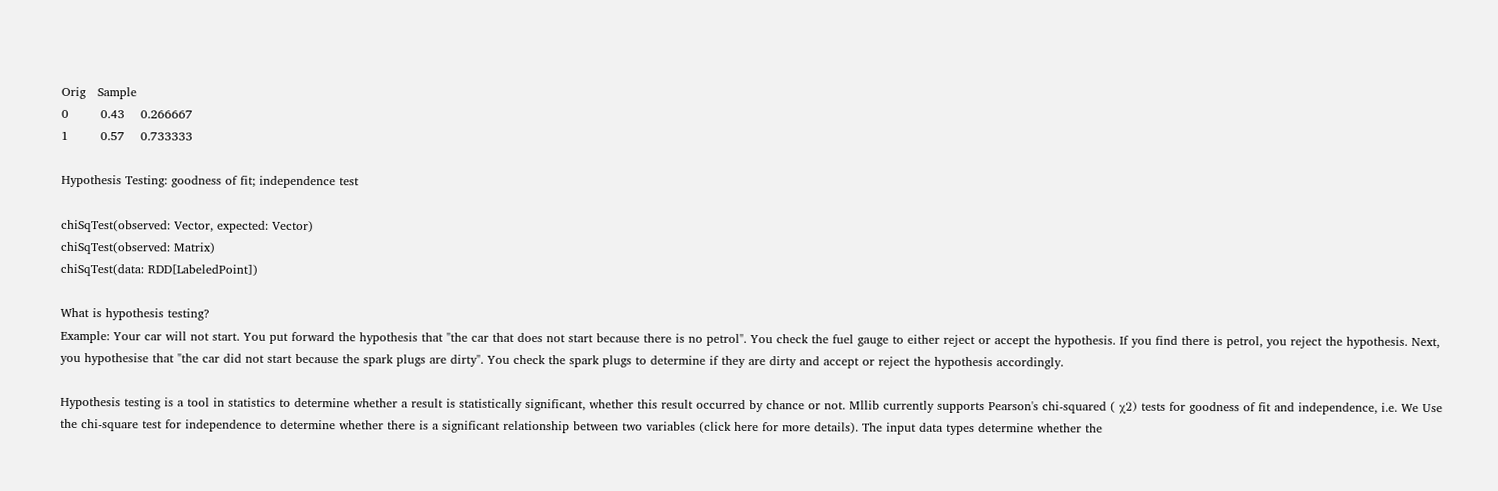Orig   Sample
0        0.43    0.266667
1        0.57    0.733333

Hypothesis Testing: goodness of fit; independence test

chiSqTest(observed: Vector, expected: Vector)
chiSqTest(observed: Matrix)
chiSqTest(data: RDD[LabeledPoint])

What is hypothesis testing?
Example: Your car will not start. You put forward the hypothesis that "the car that does not start because there is no petrol". You check the fuel gauge to either reject or accept the hypothesis. If you find there is petrol, you reject the hypothesis. Next, you hypothesise that "the car did not start because the spark plugs are dirty". You check the spark plugs to determine if they are dirty and accept or reject the hypothesis accordingly.

Hypothesis testing is a tool in statistics to determine whether a result is statistically significant, whether this result occurred by chance or not. Mllib currently supports Pearson's chi-squared ( χ2) tests for goodness of fit and independence, i.e. We Use the chi-square test for independence to determine whether there is a significant relationship between two variables (click here for more details). The input data types determine whether the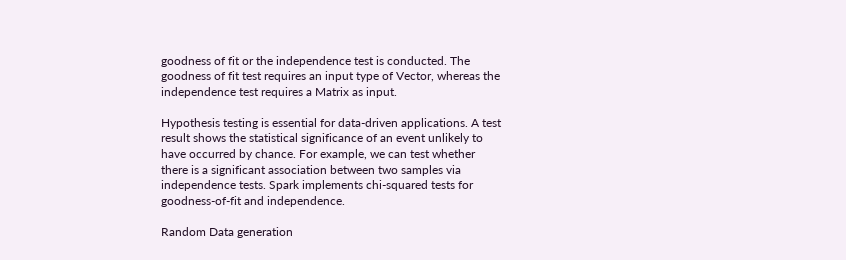goodness of fit or the independence test is conducted. The goodness of fit test requires an input type of Vector, whereas the independence test requires a Matrix as input.

Hypothesis testing is essential for data-driven applications. A test result shows the statistical significance of an event unlikely to have occurred by chance. For example, we can test whether there is a significant association between two samples via independence tests. Spark implements chi-squared tests for goodness-of-fit and independence.

Random Data generation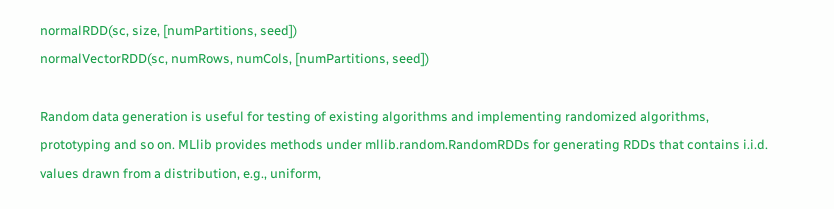normalRDD(sc, size, [numPartitions, seed])
normalVectorRDD(sc, numRows, numCols, [numPartitions, seed])

Random data generation is useful for testing of existing algorithms and implementing randomized algorithms, prototyping and so on. MLlib provides methods under mllib.random.RandomRDDs for generating RDDs that contains i.i.d. values drawn from a distribution, e.g., uniform,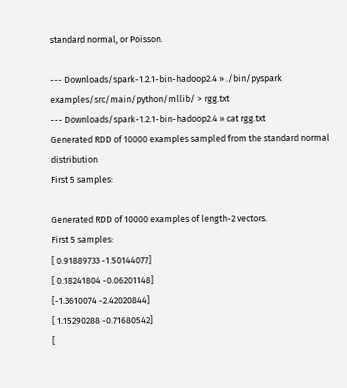standard normal, or Poisson.

--- Downloads/spark-1.2.1-bin-hadoop2.4 » ./bin/pyspark examples/src/main/python/mllib/ > rgg.txt
--- Downloads/spark-1.2.1-bin-hadoop2.4 » cat rgg.txt
Generated RDD of 10000 examples sampled from the standard normal distribution
First 5 samples:

Generated RDD of 10000 examples of length-2 vectors.
First 5 samples:
[ 0.91889733 -1.50144077]
[ 0.18241804 -0.06201148]
[-1.3610074 -2.42020844]
[ 1.15290288 -0.71680542]
[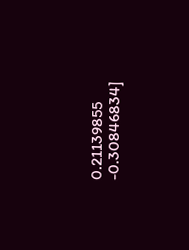0.21139855 -0.30846834]